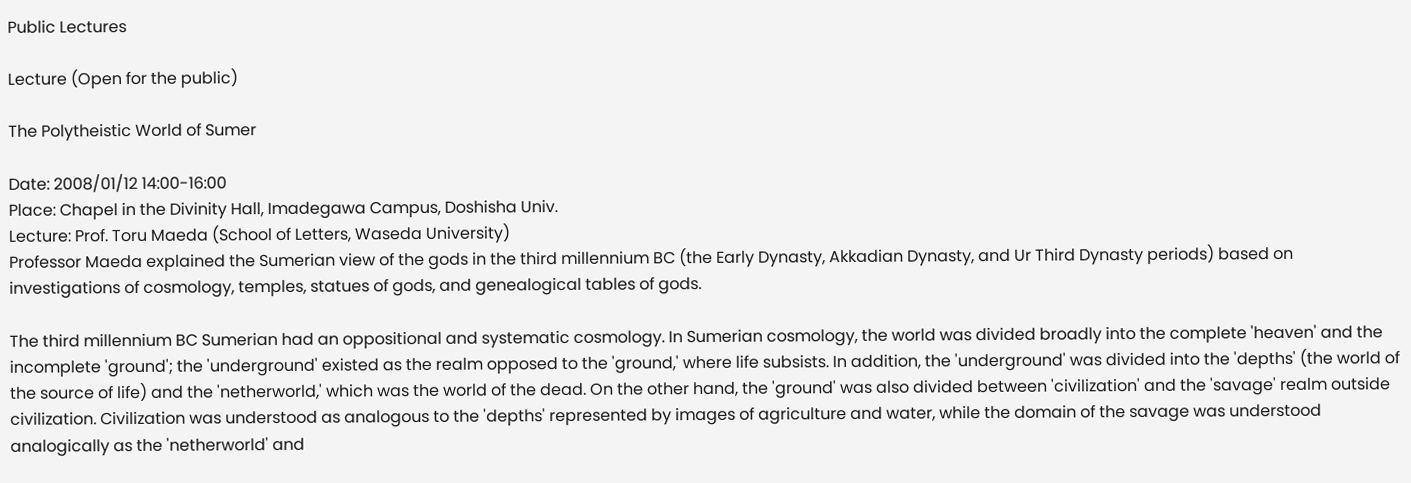Public Lectures

Lecture (Open for the public)

The Polytheistic World of Sumer

Date: 2008/01/12 14:00-16:00
Place: Chapel in the Divinity Hall, Imadegawa Campus, Doshisha Univ.
Lecture: Prof. Toru Maeda (School of Letters, Waseda University)
Professor Maeda explained the Sumerian view of the gods in the third millennium BC (the Early Dynasty, Akkadian Dynasty, and Ur Third Dynasty periods) based on investigations of cosmology, temples, statues of gods, and genealogical tables of gods.

The third millennium BC Sumerian had an oppositional and systematic cosmology. In Sumerian cosmology, the world was divided broadly into the complete 'heaven' and the incomplete 'ground'; the 'underground' existed as the realm opposed to the 'ground,' where life subsists. In addition, the 'underground' was divided into the 'depths' (the world of the source of life) and the 'netherworld,' which was the world of the dead. On the other hand, the 'ground' was also divided between 'civilization' and the 'savage' realm outside civilization. Civilization was understood as analogous to the 'depths' represented by images of agriculture and water, while the domain of the savage was understood analogically as the 'netherworld' and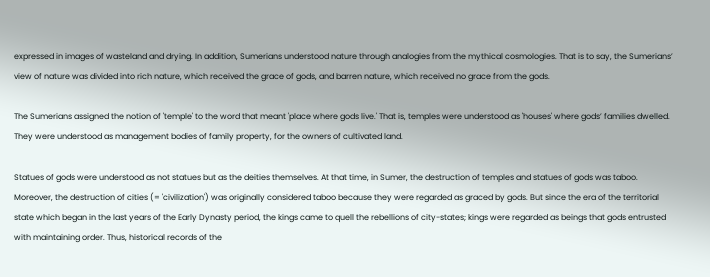expressed in images of wasteland and drying. In addition, Sumerians understood nature through analogies from the mythical cosmologies. That is to say, the Sumerians’ view of nature was divided into rich nature, which received the grace of gods, and barren nature, which received no grace from the gods.

The Sumerians assigned the notion of 'temple' to the word that meant 'place where gods live.' That is, temples were understood as 'houses' where gods’ families dwelled. They were understood as management bodies of family property, for the owners of cultivated land.

Statues of gods were understood as not statues but as the deities themselves. At that time, in Sumer, the destruction of temples and statues of gods was taboo. Moreover, the destruction of cities (= 'civilization') was originally considered taboo because they were regarded as graced by gods. But since the era of the territorial state which began in the last years of the Early Dynasty period, the kings came to quell the rebellions of city-states; kings were regarded as beings that gods entrusted with maintaining order. Thus, historical records of the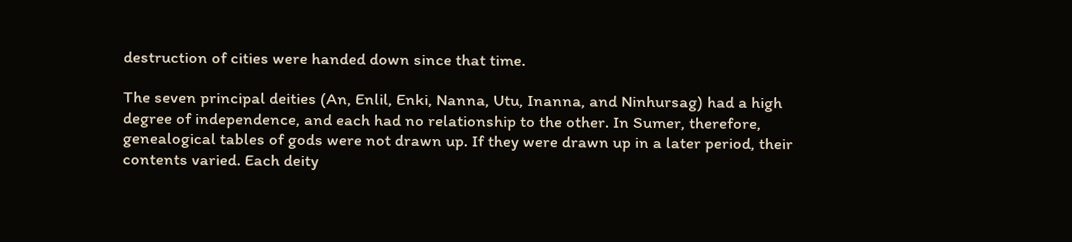destruction of cities were handed down since that time.

The seven principal deities (An, Enlil, Enki, Nanna, Utu, Inanna, and Ninhursag) had a high degree of independence, and each had no relationship to the other. In Sumer, therefore, genealogical tables of gods were not drawn up. If they were drawn up in a later period, their contents varied. Each deity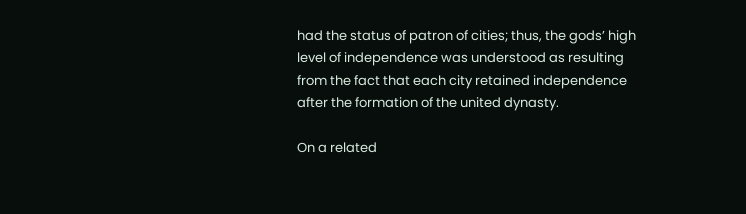had the status of patron of cities; thus, the gods’ high level of independence was understood as resulting from the fact that each city retained independence after the formation of the united dynasty.

On a related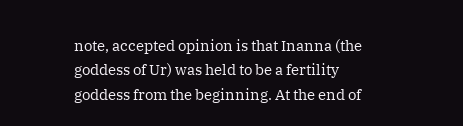note, accepted opinion is that Inanna (the goddess of Ur) was held to be a fertility goddess from the beginning. At the end of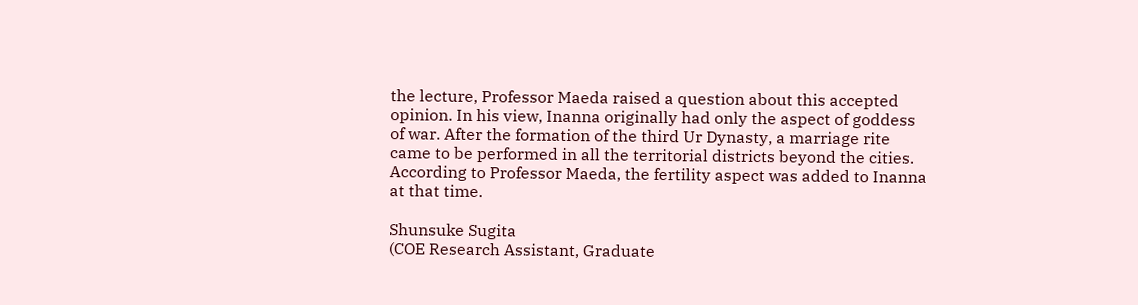the lecture, Professor Maeda raised a question about this accepted opinion. In his view, Inanna originally had only the aspect of goddess of war. After the formation of the third Ur Dynasty, a marriage rite came to be performed in all the territorial districts beyond the cities. According to Professor Maeda, the fertility aspect was added to Inanna at that time.

Shunsuke Sugita
(COE Research Assistant, Graduate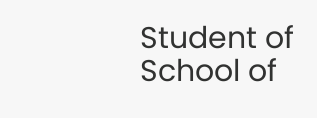Student of School of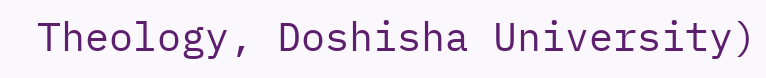Theology, Doshisha University)